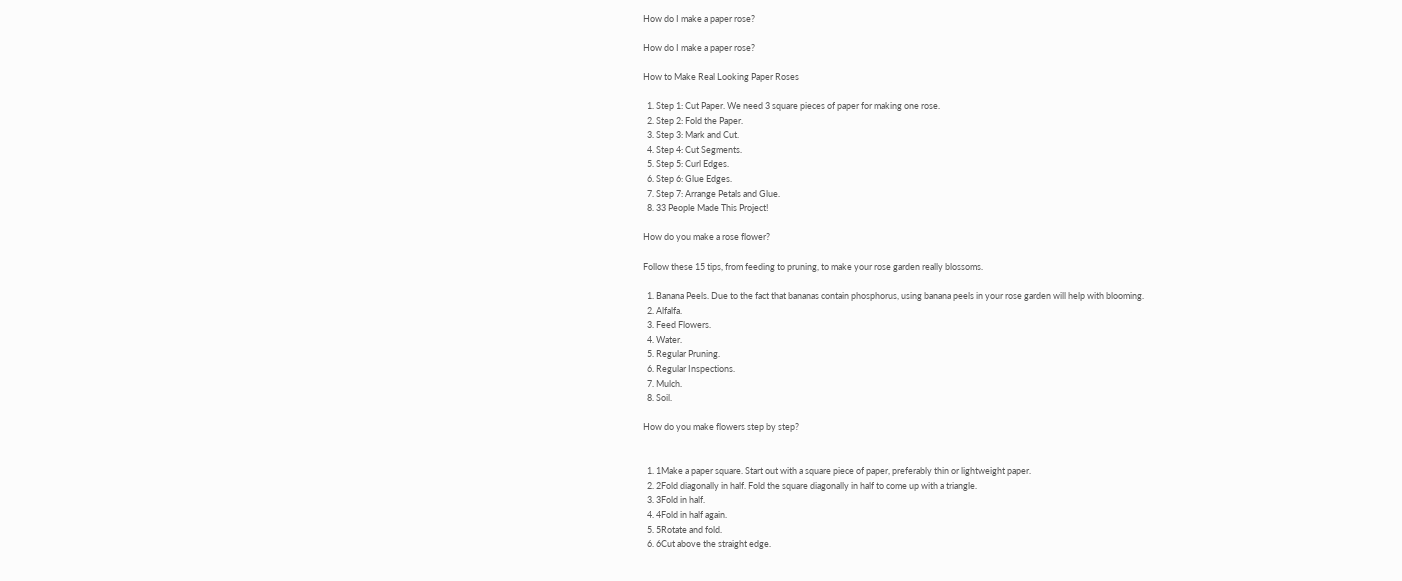How do I make a paper rose?

How do I make a paper rose?

How to Make Real Looking Paper Roses

  1. Step 1: Cut Paper. We need 3 square pieces of paper for making one rose.
  2. Step 2: Fold the Paper.
  3. Step 3: Mark and Cut.
  4. Step 4: Cut Segments.
  5. Step 5: Curl Edges.
  6. Step 6: Glue Edges.
  7. Step 7: Arrange Petals and Glue.
  8. 33 People Made This Project!

How do you make a rose flower?

Follow these 15 tips, from feeding to pruning, to make your rose garden really blossoms.

  1. Banana Peels. Due to the fact that bananas contain phosphorus, using banana peels in your rose garden will help with blooming.
  2. Alfalfa.
  3. Feed Flowers.
  4. Water.
  5. Regular Pruning.
  6. Regular Inspections.
  7. Mulch.
  8. Soil.

How do you make flowers step by step?


  1. 1Make a paper square. Start out with a square piece of paper, preferably thin or lightweight paper.
  2. 2Fold diagonally in half. Fold the square diagonally in half to come up with a triangle.
  3. 3Fold in half.
  4. 4Fold in half again.
  5. 5Rotate and fold.
  6. 6Cut above the straight edge.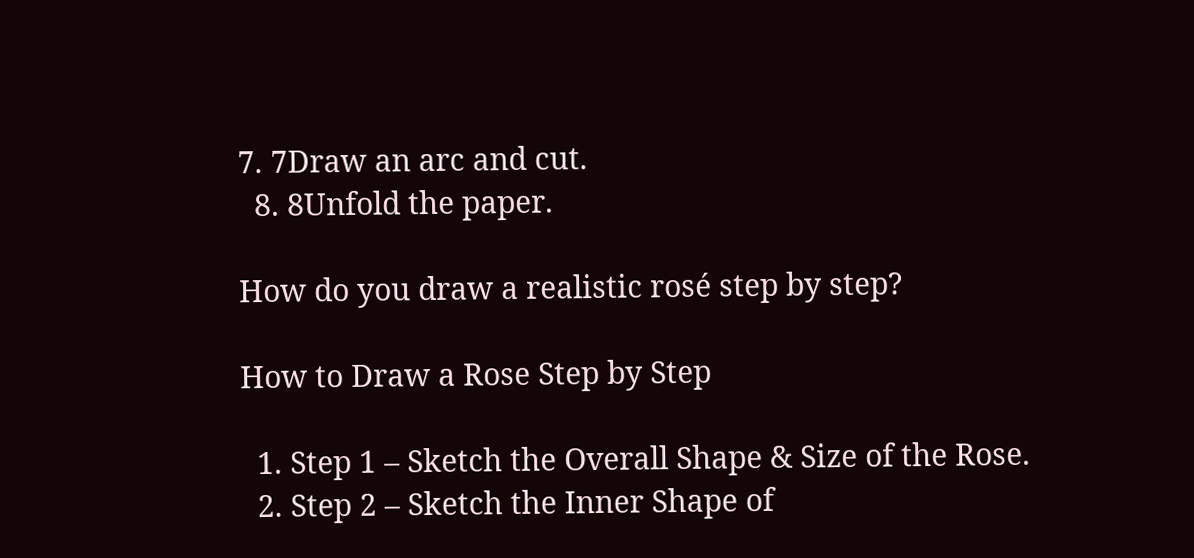7. 7Draw an arc and cut.
  8. 8Unfold the paper.

How do you draw a realistic rosé step by step?

How to Draw a Rose Step by Step

  1. Step 1 – Sketch the Overall Shape & Size of the Rose.
  2. Step 2 – Sketch the Inner Shape of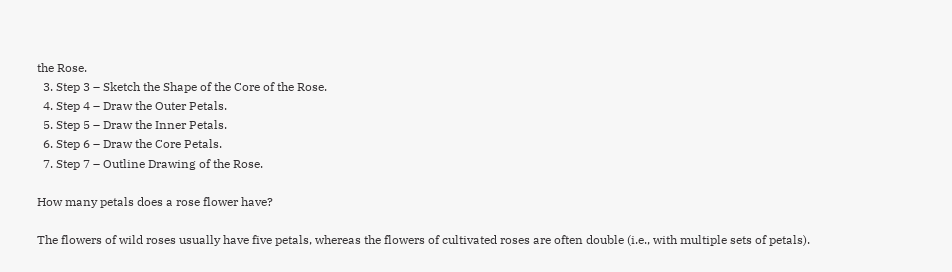the Rose.
  3. Step 3 – Sketch the Shape of the Core of the Rose.
  4. Step 4 – Draw the Outer Petals.
  5. Step 5 – Draw the Inner Petals.
  6. Step 6 – Draw the Core Petals.
  7. Step 7 – Outline Drawing of the Rose.

How many petals does a rose flower have?

The flowers of wild roses usually have five petals, whereas the flowers of cultivated roses are often double (i.e., with multiple sets of petals).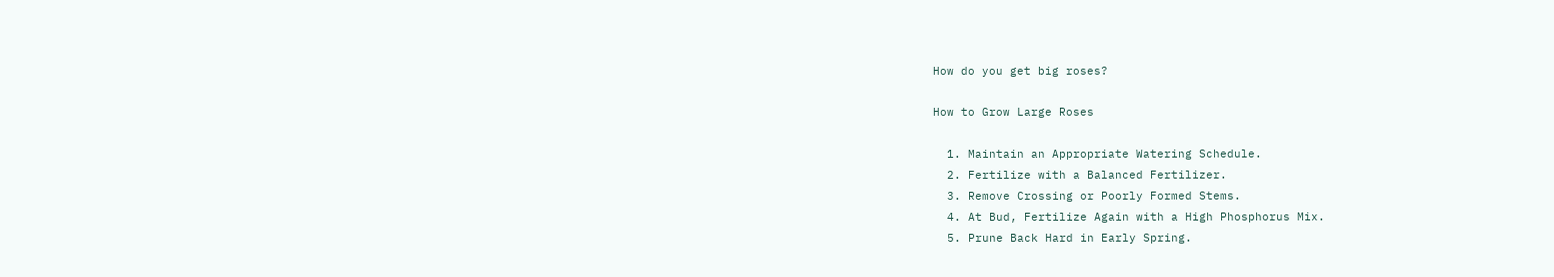How do you get big roses?

How to Grow Large Roses

  1. Maintain an Appropriate Watering Schedule.
  2. Fertilize with a Balanced Fertilizer.
  3. Remove Crossing or Poorly Formed Stems.
  4. At Bud, Fertilize Again with a High Phosphorus Mix.
  5. Prune Back Hard in Early Spring.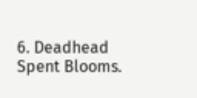6. Deadhead Spent Blooms.